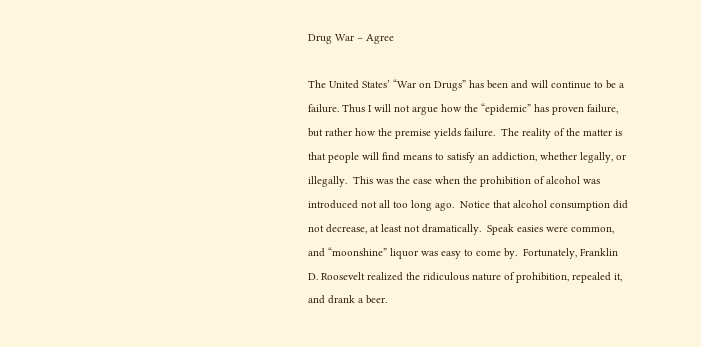Drug War – Agree

The United States’ “War on Drugs” has been and will continue to be a failure. Thus I will not argue how the “epidemic” has proven failure, but rather how the premise yields failure.  The reality of the matter is that people will find means to satisfy an addiction, whether legally, or illegally.  This was the case when the prohibition of alcohol was introduced not all too long ago.  Notice that alcohol consumption did not decrease, at least not dramatically.  Speak easies were common, and “moonshine” liquor was easy to come by.  Fortunately, Franklin D. Roosevelt realized the ridiculous nature of prohibition, repealed it, and drank a beer.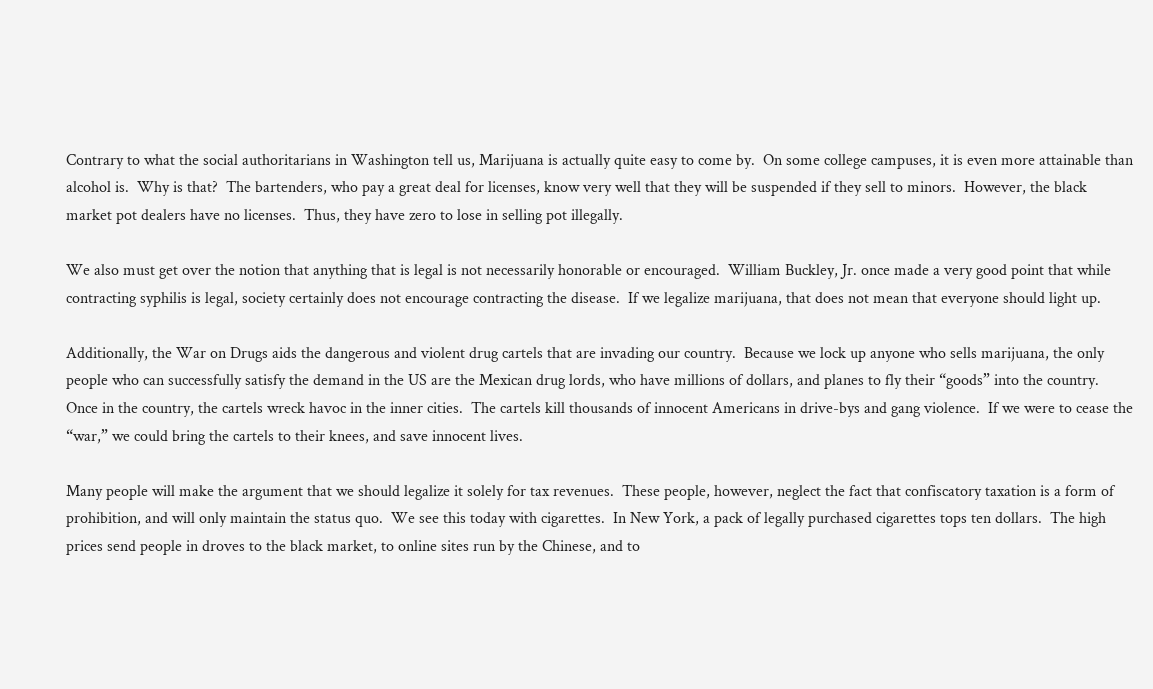Contrary to what the social authoritarians in Washington tell us, Marijuana is actually quite easy to come by.  On some college campuses, it is even more attainable than alcohol is.  Why is that?  The bartenders, who pay a great deal for licenses, know very well that they will be suspended if they sell to minors.  However, the black market pot dealers have no licenses.  Thus, they have zero to lose in selling pot illegally.

We also must get over the notion that anything that is legal is not necessarily honorable or encouraged.  William Buckley, Jr. once made a very good point that while contracting syphilis is legal, society certainly does not encourage contracting the disease.  If we legalize marijuana, that does not mean that everyone should light up.

Additionally, the War on Drugs aids the dangerous and violent drug cartels that are invading our country.  Because we lock up anyone who sells marijuana, the only people who can successfully satisfy the demand in the US are the Mexican drug lords, who have millions of dollars, and planes to fly their “goods” into the country.  Once in the country, the cartels wreck havoc in the inner cities.  The cartels kill thousands of innocent Americans in drive-bys and gang violence.  If we were to cease the “war,” we could bring the cartels to their knees, and save innocent lives.

Many people will make the argument that we should legalize it solely for tax revenues.  These people, however, neglect the fact that confiscatory taxation is a form of prohibition, and will only maintain the status quo.  We see this today with cigarettes.  In New York, a pack of legally purchased cigarettes tops ten dollars.  The high prices send people in droves to the black market, to online sites run by the Chinese, and to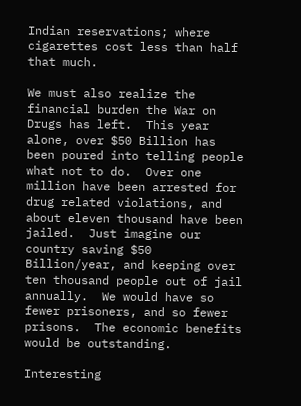Indian reservations; where cigarettes cost less than half that much.

We must also realize the financial burden the War on Drugs has left.  This year alone, over $50 Billion has been poured into telling people what not to do.  Over one million have been arrested for drug related violations, and about eleven thousand have been jailed.  Just imagine our country saving $50 Billion/year, and keeping over ten thousand people out of jail annually.  We would have so fewer prisoners, and so fewer prisons.  The economic benefits would be outstanding.

Interesting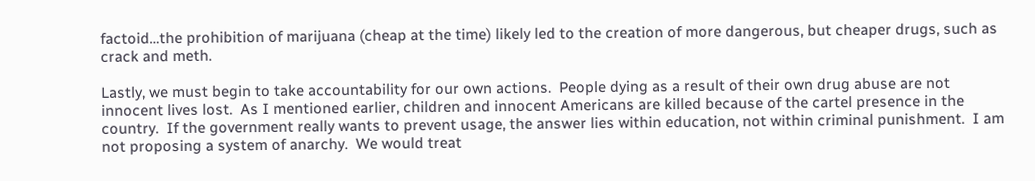factoid…the prohibition of marijuana (cheap at the time) likely led to the creation of more dangerous, but cheaper drugs, such as crack and meth.

Lastly, we must begin to take accountability for our own actions.  People dying as a result of their own drug abuse are not innocent lives lost.  As I mentioned earlier, children and innocent Americans are killed because of the cartel presence in the country.  If the government really wants to prevent usage, the answer lies within education, not within criminal punishment.  I am not proposing a system of anarchy.  We would treat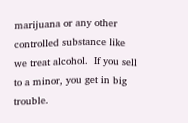marijuana or any other controlled substance like we treat alcohol.  If you sell to a minor, you get in big trouble.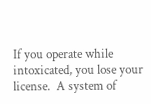If you operate while intoxicated, you lose your license.  A system of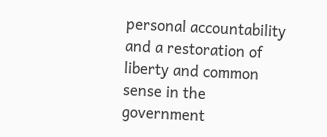personal accountability and a restoration of liberty and common sense in the government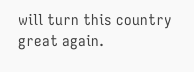will turn this country great again.